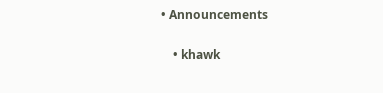• Announcements

    • khawk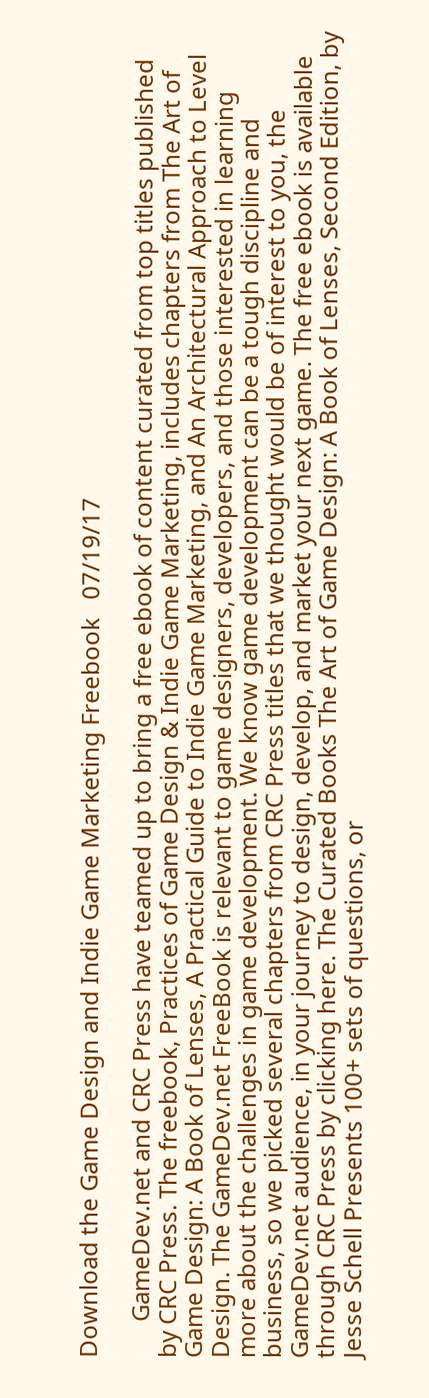Download the Game Design and Indie Game Marketing Freebook   07/19/17

      GameDev.net and CRC Press have teamed up to bring a free ebook of content curated from top titles published by CRC Press. The freebook, Practices of Game Design & Indie Game Marketing, includes chapters from The Art of Game Design: A Book of Lenses, A Practical Guide to Indie Game Marketing, and An Architectural Approach to Level Design. The GameDev.net FreeBook is relevant to game designers, developers, and those interested in learning more about the challenges in game development. We know game development can be a tough discipline and business, so we picked several chapters from CRC Press titles that we thought would be of interest to you, the GameDev.net audience, in your journey to design, develop, and market your next game. The free ebook is available through CRC Press by clicking here. The Curated Books The Art of Game Design: A Book of Lenses, Second Edition, by Jesse Schell Presents 100+ sets of questions, or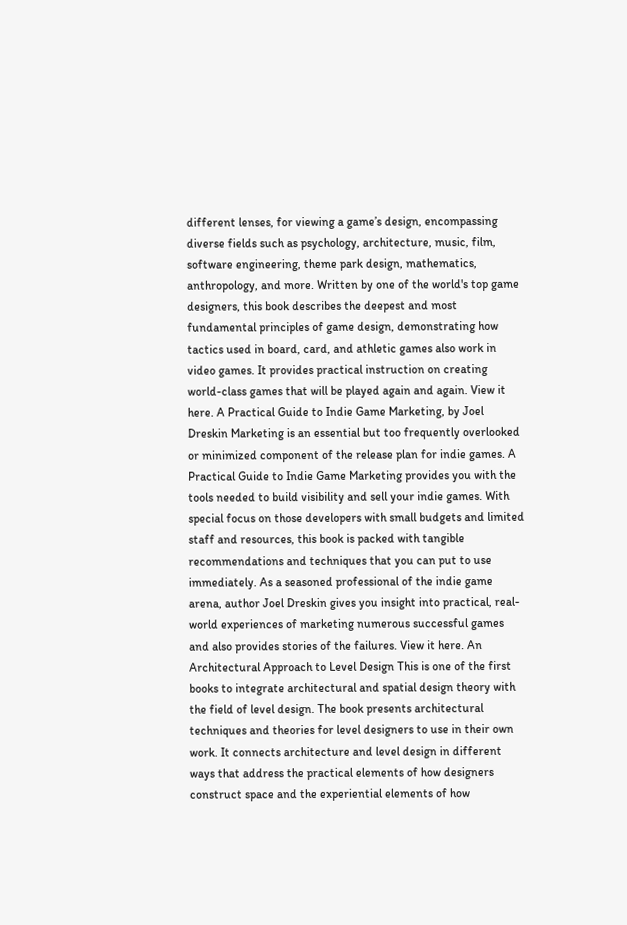different lenses, for viewing a game’s design, encompassing diverse fields such as psychology, architecture, music, film, software engineering, theme park design, mathematics, anthropology, and more. Written by one of the world's top game designers, this book describes the deepest and most fundamental principles of game design, demonstrating how tactics used in board, card, and athletic games also work in video games. It provides practical instruction on creating world-class games that will be played again and again. View it here. A Practical Guide to Indie Game Marketing, by Joel Dreskin Marketing is an essential but too frequently overlooked or minimized component of the release plan for indie games. A Practical Guide to Indie Game Marketing provides you with the tools needed to build visibility and sell your indie games. With special focus on those developers with small budgets and limited staff and resources, this book is packed with tangible recommendations and techniques that you can put to use immediately. As a seasoned professional of the indie game arena, author Joel Dreskin gives you insight into practical, real-world experiences of marketing numerous successful games and also provides stories of the failures. View it here. An Architectural Approach to Level Design This is one of the first books to integrate architectural and spatial design theory with the field of level design. The book presents architectural techniques and theories for level designers to use in their own work. It connects architecture and level design in different ways that address the practical elements of how designers construct space and the experiential elements of how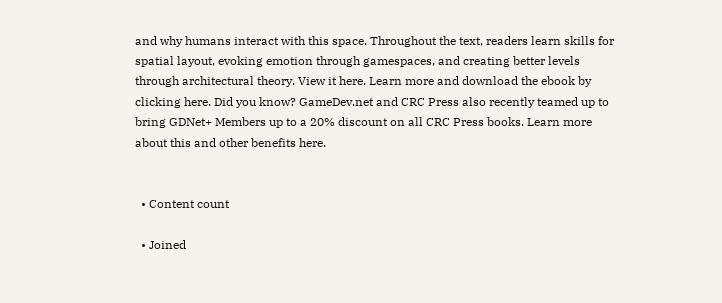and why humans interact with this space. Throughout the text, readers learn skills for spatial layout, evoking emotion through gamespaces, and creating better levels through architectural theory. View it here. Learn more and download the ebook by clicking here. Did you know? GameDev.net and CRC Press also recently teamed up to bring GDNet+ Members up to a 20% discount on all CRC Press books. Learn more about this and other benefits here.


  • Content count

  • Joined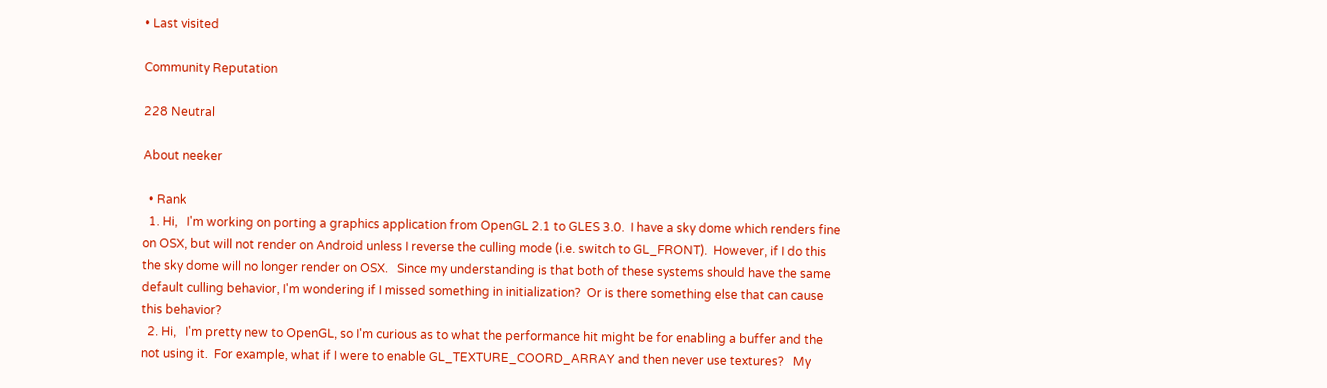• Last visited

Community Reputation

228 Neutral

About neeker

  • Rank
  1. Hi,   I'm working on porting a graphics application from OpenGL 2.1 to GLES 3.0.  I have a sky dome which renders fine on OSX, but will not render on Android unless I reverse the culling mode (i.e. switch to GL_FRONT).  However, if I do this the sky dome will no longer render on OSX.   Since my understanding is that both of these systems should have the same default culling behavior, I'm wondering if I missed something in initialization?  Or is there something else that can cause this behavior?
  2. Hi,   I'm pretty new to OpenGL, so I'm curious as to what the performance hit might be for enabling a buffer and the not using it.  For example, what if I were to enable GL_TEXTURE_COORD_ARRAY and then never use textures?   My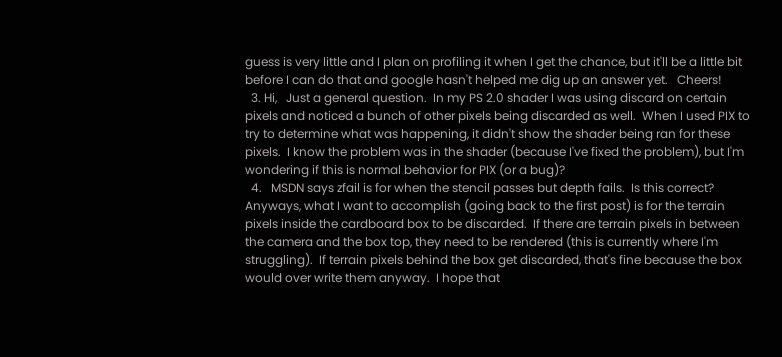guess is very little and I plan on profiling it when I get the chance, but it'll be a little bit before I can do that and google hasn't helped me dig up an answer yet.   Cheers!
  3. Hi,   Just a general question.  In my PS 2.0 shader I was using discard on certain pixels and noticed a bunch of other pixels being discarded as well.  When I used PIX to try to determine what was happening, it didn't show the shader being ran for these pixels.  I know the problem was in the shader (because I've fixed the problem), but I'm wondering if this is normal behavior for PIX (or a bug)?
  4.   MSDN says zfail is for when the stencil passes but depth fails.  Is this correct?   Anyways, what I want to accomplish (going back to the first post) is for the terrain pixels inside the cardboard box to be discarded.  If there are terrain pixels in between the camera and the box top, they need to be rendered (this is currently where I'm struggling).  If terrain pixels behind the box get discarded, that's fine because the box would over write them anyway.  I hope that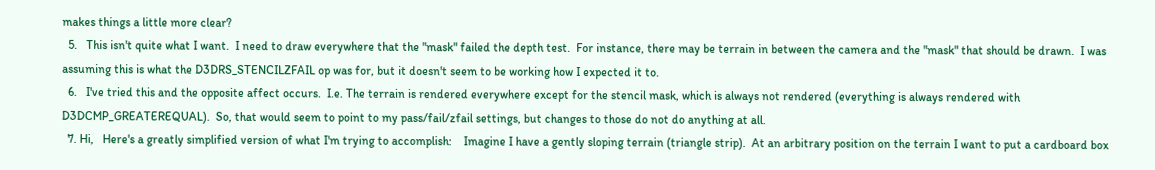makes things a little more clear?
  5.   This isn't quite what I want.  I need to draw everywhere that the "mask" failed the depth test.  For instance, there may be terrain in between the camera and the "mask" that should be drawn.  I was assuming this is what the D3DRS_STENCILZFAIL op was for, but it doesn't seem to be working how I expected it to.
  6.   I've tried this and the opposite affect occurs.  I.e. The terrain is rendered everywhere except for the stencil mask, which is always not rendered (everything is always rendered with D3DCMP_GREATEREQUAL).  So, that would seem to point to my pass/fail/zfail settings, but changes to those do not do anything at all.
  7. Hi,   Here's a greatly simplified version of what I'm trying to accomplish:    Imagine I have a gently sloping terrain (triangle strip).  At an arbitrary position on the terrain I want to put a cardboard box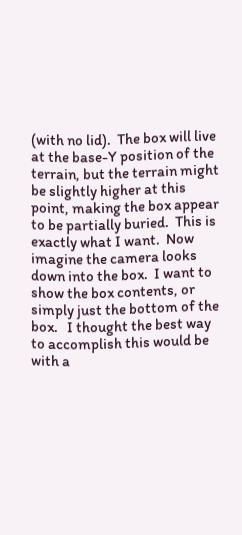(with no lid).  The box will live at the base-Y position of the terrain, but the terrain might be slightly higher at this point, making the box appear to be partially buried.  This is exactly what I want.  Now imagine the camera looks down into the box.  I want to show the box contents, or simply just the bottom of the box.   I thought the best way to accomplish this would be with a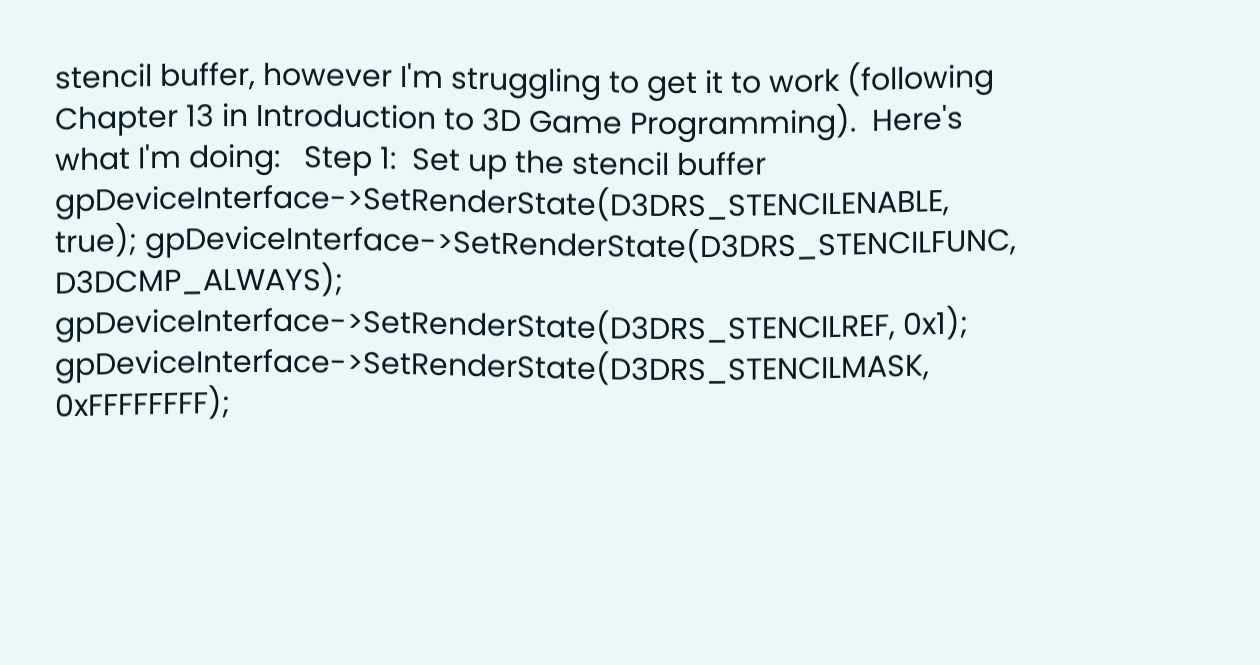stencil buffer, however I'm struggling to get it to work (following Chapter 13 in Introduction to 3D Game Programming).  Here's what I'm doing:   Step 1:  Set up the stencil buffer gpDeviceInterface->SetRenderState(D3DRS_STENCILENABLE, true); gpDeviceInterface->SetRenderState(D3DRS_STENCILFUNC, D3DCMP_ALWAYS); gpDeviceInterface->SetRenderState(D3DRS_STENCILREF, 0x1); gpDeviceInterface->SetRenderState(D3DRS_STENCILMASK, 0xFFFFFFFF);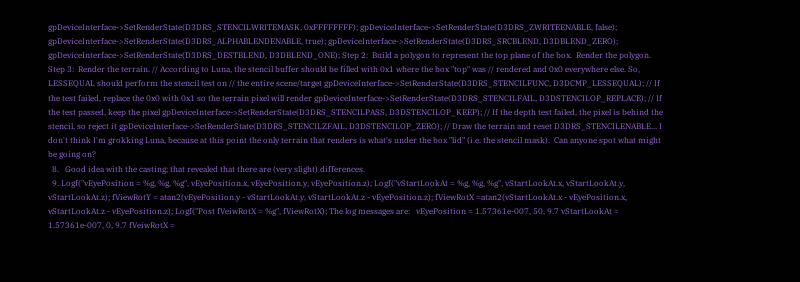gpDeviceInterface->SetRenderState(D3DRS_STENCILWRITEMASK, 0xFFFFFFFF); gpDeviceInterface->SetRenderState(D3DRS_ZWRITEENABLE, false); gpDeviceInterface->SetRenderState(D3DRS_ALPHABLENDENABLE, true); gpDeviceInterface->SetRenderState(D3DRS_SRCBLEND, D3DBLEND_ZERO); gpDeviceInterface->SetRenderState(D3DRS_DESTBLEND, D3DBLEND_ONE); Step 2:  Build a polygon to represent the top plane of the box.  Render the polygon.   Step 3:  Render the terrain. // According to Luna, the stencil buffer should be filled with 0x1 where the box "top" was // rendered and 0x0 everywhere else. So, LESSEQUAL should perform the stencil test on // the entire scene/target gpDeviceInterface->SetRenderState(D3DRS_STENCILFUNC, D3DCMP_LESSEQUAL); // If the test failed, replace the 0x0 with 0x1 so the terrain pixel will render gpDeviceInterface->SetRenderState(D3DRS_STENCILFAIL, D3DSTENCILOP_REPLACE); // If the test passed, keep the pixel gpDeviceInterface->SetRenderState(D3DRS_STENCILPASS, D3DSTENCILOP_KEEP); // If the depth test failed, the pixel is behind the stencil, so reject it gpDeviceInterface->SetRenderState(D3DRS_STENCILZFAIL, D3DSTENCILOP_ZERO); // Draw the terrain and reset D3DRS_STENCILENABLE... I don't think I'm grokking Luna, because at this point the only terrain that renders is what's under the box "lid" (i.e. the stencil mask).  Can anyone spot what might be going on?
  8.   Good idea with the casting; that revealed that there are (very slight) differences.
  9. Logf("vEyePosition = %g, %g, %g", vEyePosition.x, vEyePosition.y, vEyePosition.z); Logf("vStartLookAt = %g, %g, %g", vStartLookAt.x, vStartLookAt.y, vStartLookAt.z); fViewRotY = atan2(vEyePosition.y - vStartLookAt.y, vStartLookAt.z - vEyePosition.z); fViewRotX =atan2(vStartLookAt.x - vEyePosition.x, vStartLookAt.z - vEyePosition.z); Logf("Post fVeiwRotX = %g", fViewRotX); The log messages are:   vEyePosition = 1.57361e-007, 50, 9.7 vStartLookAt = 1.57361e-007, 0, 9.7 fVeiwRotX =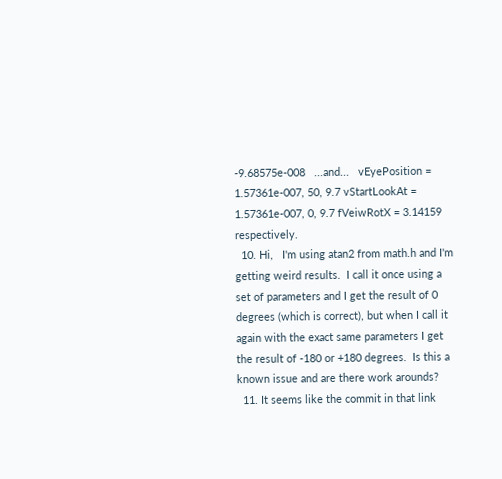-9.68575e-008   ...and...   vEyePosition = 1.57361e-007, 50, 9.7 vStartLookAt = 1.57361e-007, 0, 9.7 fVeiwRotX = 3.14159 respectively.
  10. Hi,   I'm using atan2 from math.h and I'm getting weird results.  I call it once using a set of parameters and I get the result of 0 degrees (which is correct), but when I call it again with the exact same parameters I get the result of -180 or +180 degrees.  Is this a known issue and are there work arounds?
  11. It seems like the commit in that link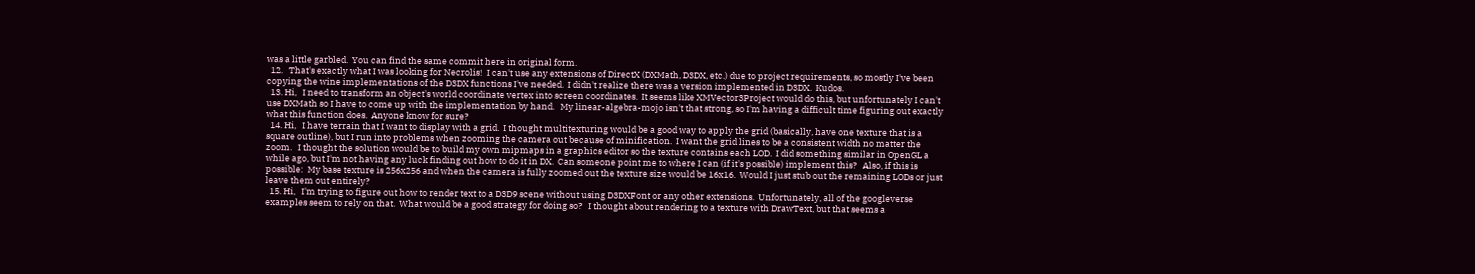was a little garbled.  You can find the same commit here in original form.
  12.   That's exactly what I was looking for Necrolis!  I can't use any extensions of DirectX (DXMath, D3DX, etc.) due to project requirements, so mostly I've been copying the wine implementations of the D3DX functions I've needed.  I didn't realize there was a version implemented in D3DX.  Kudos.
  13. Hi,   I need to transform an object's world coordinate vertex into screen coordinates.  It seems like XMVector3Project would do this, but unfortunately I can't use DXMath so I have to come up with the implementation by hand.   My linear-algebra-mojo isn't that strong, so I'm having a difficult time figuring out exactly what this function does.  Anyone know for sure?
  14. Hi,   I have terrain that I want to display with a grid.  I thought multitexturing would be a good way to apply the grid (basically, have one texture that is a square outline), but I run into problems when zooming the camera out because of minification.  I want the grid lines to be a consistent width no matter the zoom.   I thought the solution would be to build my own mipmaps in a graphics editor so the texture contains each LOD.  I did something similar in OpenGL a while ago, but I'm not having any luck finding out how to do it in DX.  Can someone point me to where I can (if it's possible) implement this?   Also, if this is possible:  My base texture is 256x256 and when the camera is fully zoomed out the texture size would be 16x16.  Would I just stub out the remaining LODs or just leave them out entirely?
  15. Hi,   I'm trying to figure out how to render text to a D3D9 scene without using D3DXFont or any other extensions.  Unfortunately, all of the googleverse examples seem to rely on that.  What would be a good strategy for doing so?   I thought about rendering to a texture with DrawText, but that seems a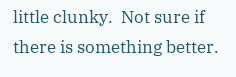little clunky.  Not sure if there is something better.